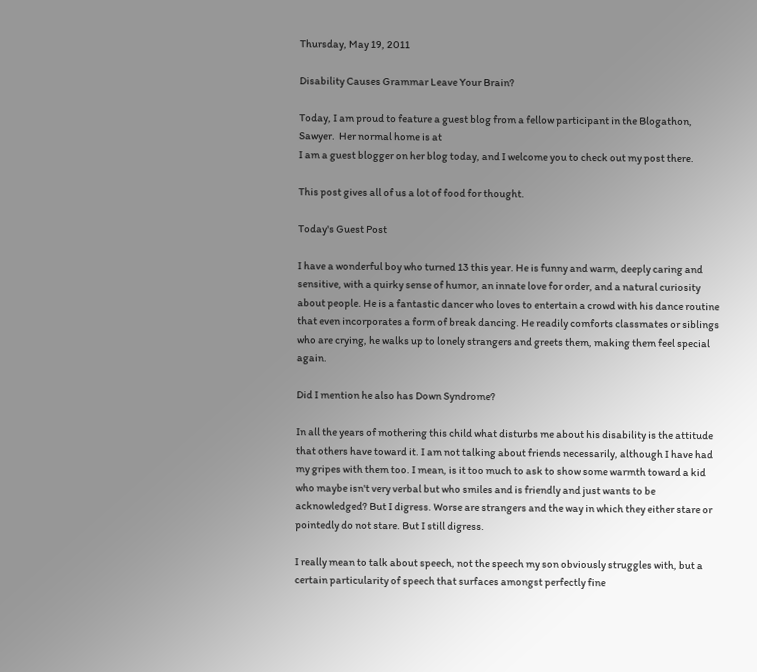Thursday, May 19, 2011

Disability Causes Grammar Leave Your Brain?

Today, I am proud to feature a guest blog from a fellow participant in the Blogathon, Sawyer.  Her normal home is at
I am a guest blogger on her blog today, and I welcome you to check out my post there.

This post gives all of us a lot of food for thought.

Today's Guest Post

I have a wonderful boy who turned 13 this year. He is funny and warm, deeply caring and sensitive, with a quirky sense of humor, an innate love for order, and a natural curiosity about people. He is a fantastic dancer who loves to entertain a crowd with his dance routine that even incorporates a form of break dancing. He readily comforts classmates or siblings who are crying, he walks up to lonely strangers and greets them, making them feel special again.

Did I mention he also has Down Syndrome?

In all the years of mothering this child what disturbs me about his disability is the attitude that others have toward it. I am not talking about friends necessarily, although I have had my gripes with them too. I mean, is it too much to ask to show some warmth toward a kid who maybe isn't very verbal but who smiles and is friendly and just wants to be acknowledged? But I digress. Worse are strangers and the way in which they either stare or pointedly do not stare. But I still digress.

I really mean to talk about speech, not the speech my son obviously struggles with, but a certain particularity of speech that surfaces amongst perfectly fine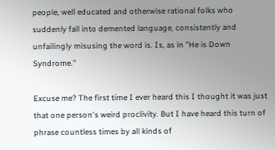people, well educated and otherwise rational folks who suddenly fall into demented language, consistently and unfailingly misusing the word is. Is, as in "He is Down Syndrome."

Excuse me? The first time I ever heard this I thought it was just that one person's weird proclivity. But I have heard this turn of phrase countless times by all kinds of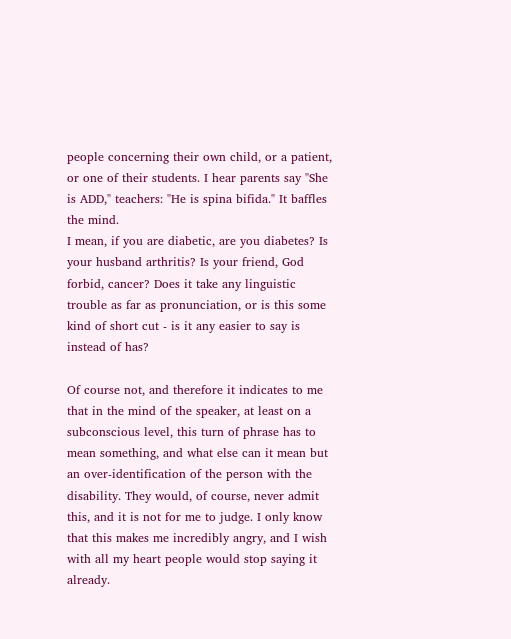people concerning their own child, or a patient, or one of their students. I hear parents say "She is ADD," teachers: "He is spina bifida." It baffles the mind.
I mean, if you are diabetic, are you diabetes? Is your husband arthritis? Is your friend, God forbid, cancer? Does it take any linguistic trouble as far as pronunciation, or is this some kind of short cut - is it any easier to say is instead of has?

Of course not, and therefore it indicates to me that in the mind of the speaker, at least on a subconscious level, this turn of phrase has to mean something, and what else can it mean but an over-identification of the person with the disability. They would, of course, never admit this, and it is not for me to judge. I only know that this makes me incredibly angry, and I wish with all my heart people would stop saying it already.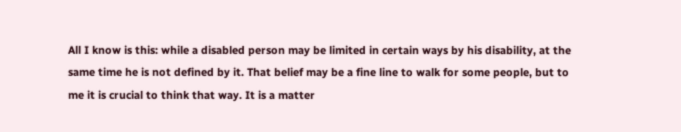All I know is this: while a disabled person may be limited in certain ways by his disability, at the same time he is not defined by it. That belief may be a fine line to walk for some people, but to me it is crucial to think that way. It is a matter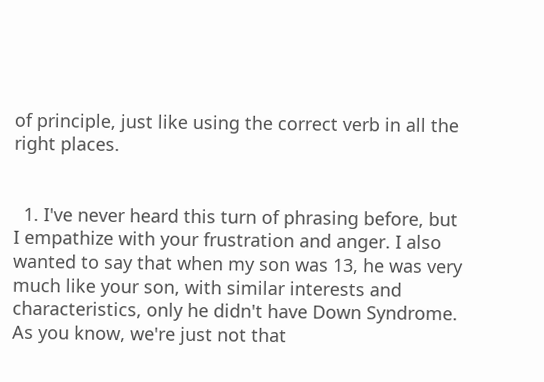of principle, just like using the correct verb in all the right places.


  1. I've never heard this turn of phrasing before, but I empathize with your frustration and anger. I also wanted to say that when my son was 13, he was very much like your son, with similar interests and characteristics, only he didn't have Down Syndrome. As you know, we're just not that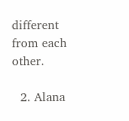different from each other.

  2. Alana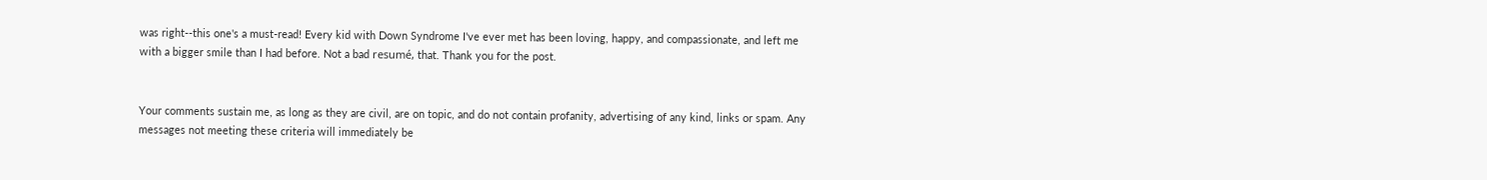was right--this one's a must-read! Every kid with Down Syndrome I've ever met has been loving, happy, and compassionate, and left me with a bigger smile than I had before. Not a bad resumé, that. Thank you for the post.


Your comments sustain me, as long as they are civil, are on topic, and do not contain profanity, advertising of any kind, links or spam. Any messages not meeting these criteria will immediately be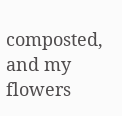composted, and my flowers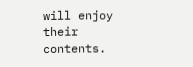will enjoy their contents.